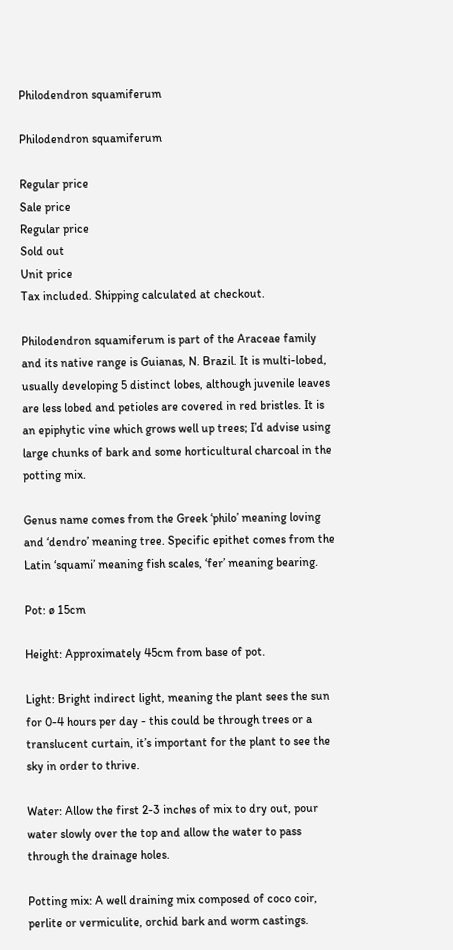Philodendron squamiferum

Philodendron squamiferum

Regular price
Sale price
Regular price
Sold out
Unit price
Tax included. Shipping calculated at checkout.

Philodendron squamiferum is part of the Araceae family and its native range is Guianas, N. Brazil. It is multi-lobed, usually developing 5 distinct lobes, although juvenile leaves are less lobed and petioles are covered in red bristles. It is an epiphytic vine which grows well up trees; I’d advise using large chunks of bark and some horticultural charcoal in the potting mix.

Genus name comes from the Greek ‘philo’ meaning loving and ‘dendro’ meaning tree. Specific epithet comes from the Latin ‘squami’ meaning fish scales, ‘fer’ meaning bearing.

Pot: ø 15cm

Height: Approximately 45cm from base of pot.

Light: Bright indirect light, meaning the plant sees the sun for 0-4 hours per day - this could be through trees or a translucent curtain, it’s important for the plant to see the sky in order to thrive.

Water: Allow the first 2-3 inches of mix to dry out, pour water slowly over the top and allow the water to pass through the drainage holes.

Potting mix: A well draining mix composed of coco coir, perlite or vermiculite, orchid bark and worm castings.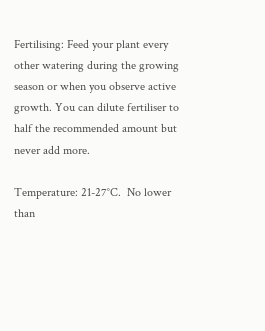Fertilising: Feed your plant every other watering during the growing season or when you observe active growth. You can dilute fertiliser to half the recommended amount but never add more.

Temperature: 21-27°C.  No lower than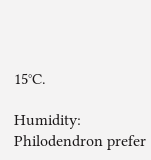15°C.

Humidity: Philodendron prefer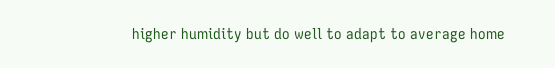higher humidity but do well to adapt to average home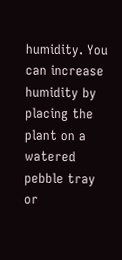humidity. You can increase humidity by placing the plant on a watered pebble tray or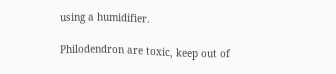using a humidifier.

Philodendron are toxic, keep out of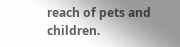reach of pets and children.